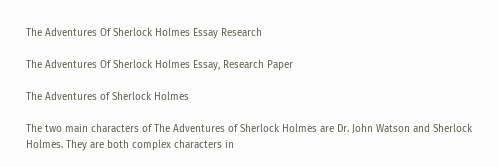The Adventures Of Sherlock Holmes Essay Research

The Adventures Of Sherlock Holmes Essay, Research Paper

The Adventures of Sherlock Holmes

The two main characters of The Adventures of Sherlock Holmes are Dr. John Watson and Sherlock Holmes. They are both complex characters in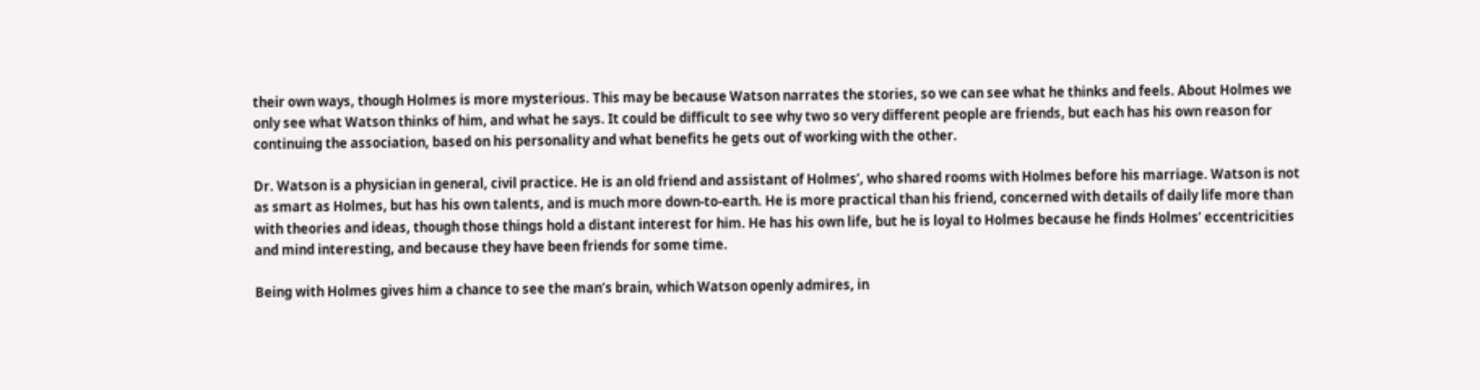their own ways, though Holmes is more mysterious. This may be because Watson narrates the stories, so we can see what he thinks and feels. About Holmes we only see what Watson thinks of him, and what he says. It could be difficult to see why two so very different people are friends, but each has his own reason for continuing the association, based on his personality and what benefits he gets out of working with the other.

Dr. Watson is a physician in general, civil practice. He is an old friend and assistant of Holmes’, who shared rooms with Holmes before his marriage. Watson is not as smart as Holmes, but has his own talents, and is much more down-to-earth. He is more practical than his friend, concerned with details of daily life more than with theories and ideas, though those things hold a distant interest for him. He has his own life, but he is loyal to Holmes because he finds Holmes’ eccentricities and mind interesting, and because they have been friends for some time.

Being with Holmes gives him a chance to see the man’s brain, which Watson openly admires, in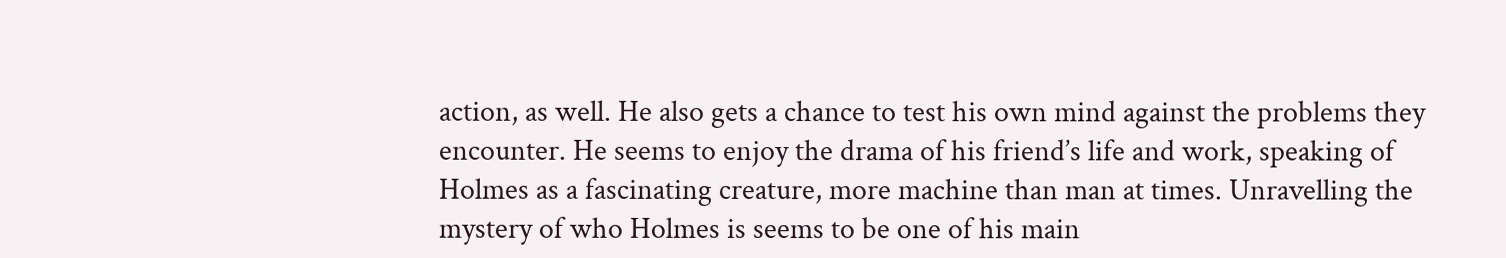action, as well. He also gets a chance to test his own mind against the problems they encounter. He seems to enjoy the drama of his friend’s life and work, speaking of Holmes as a fascinating creature, more machine than man at times. Unravelling the mystery of who Holmes is seems to be one of his main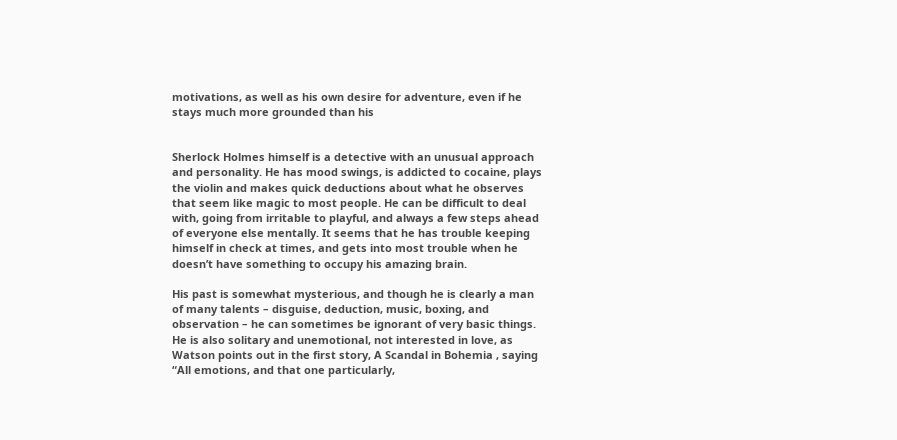motivations, as well as his own desire for adventure, even if he stays much more grounded than his


Sherlock Holmes himself is a detective with an unusual approach and personality. He has mood swings, is addicted to cocaine, plays the violin and makes quick deductions about what he observes that seem like magic to most people. He can be difficult to deal with, going from irritable to playful, and always a few steps ahead of everyone else mentally. It seems that he has trouble keeping himself in check at times, and gets into most trouble when he doesn’t have something to occupy his amazing brain.

His past is somewhat mysterious, and though he is clearly a man of many talents – disguise, deduction, music, boxing, and observation – he can sometimes be ignorant of very basic things. He is also solitary and unemotional, not interested in love, as Watson points out in the first story, A Scandal in Bohemia , saying “All emotions, and that one particularly,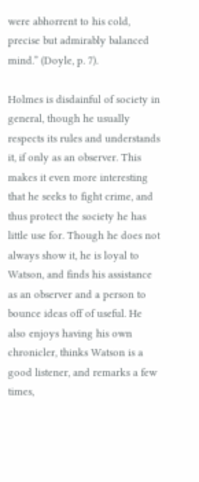were abhorrent to his cold, precise but admirably balanced mind.” (Doyle, p. 7).

Holmes is disdainful of society in general, though he usually respects its rules and understands it, if only as an observer. This makes it even more interesting that he seeks to fight crime, and thus protect the society he has little use for. Though he does not always show it, he is loyal to Watson, and finds his assistance as an observer and a person to bounce ideas off of useful. He also enjoys having his own chronicler, thinks Watson is a good listener, and remarks a few times,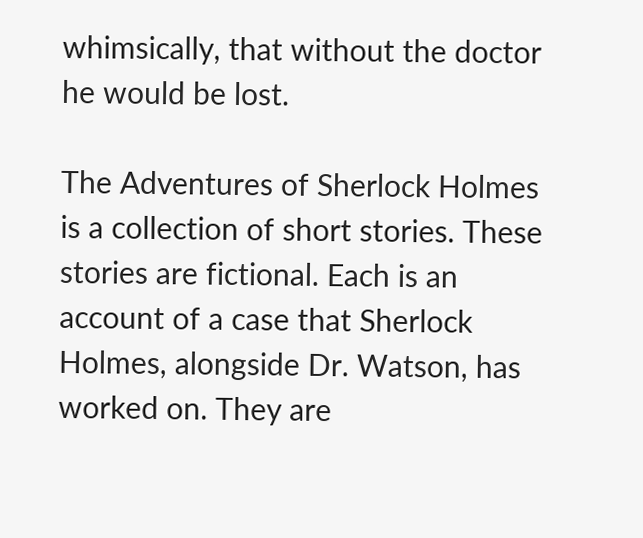whimsically, that without the doctor he would be lost.

The Adventures of Sherlock Holmes is a collection of short stories. These stories are fictional. Each is an account of a case that Sherlock Holmes, alongside Dr. Watson, has worked on. They are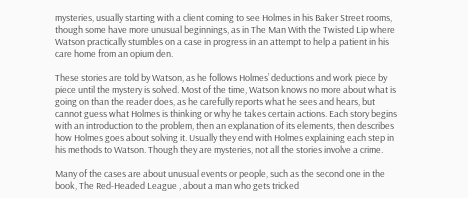mysteries, usually starting with a client coming to see Holmes in his Baker Street rooms, though some have more unusual beginnings, as in The Man With the Twisted Lip where Watson practically stumbles on a case in progress in an attempt to help a patient in his care home from an opium den.

These stories are told by Watson, as he follows Holmes’ deductions and work piece by piece until the mystery is solved. Most of the time, Watson knows no more about what is going on than the reader does, as he carefully reports what he sees and hears, but cannot guess what Holmes is thinking or why he takes certain actions. Each story begins with an introduction to the problem, then an explanation of its elements, then describes how Holmes goes about solving it. Usually they end with Holmes explaining each step in his methods to Watson. Though they are mysteries, not all the stories involve a crime.

Many of the cases are about unusual events or people, such as the second one in the book, The Red-Headed League , about a man who gets tricked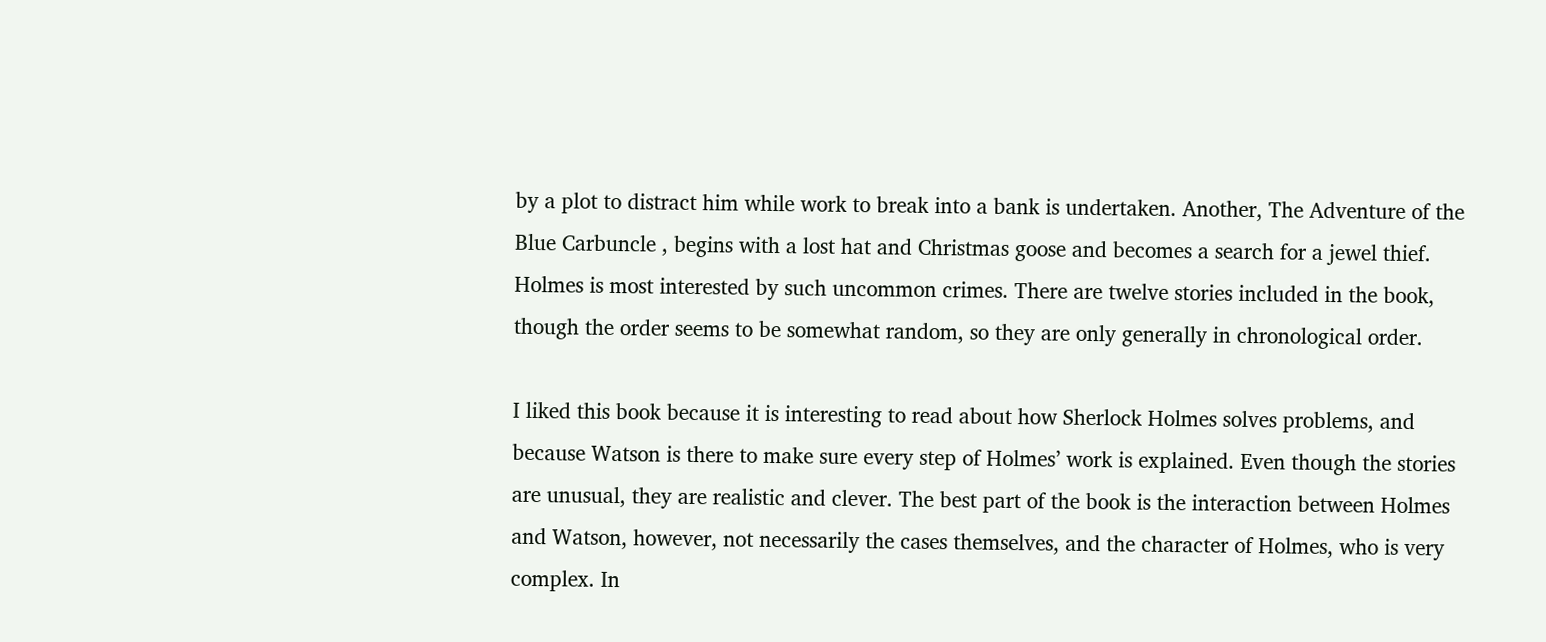by a plot to distract him while work to break into a bank is undertaken. Another, The Adventure of the Blue Carbuncle , begins with a lost hat and Christmas goose and becomes a search for a jewel thief. Holmes is most interested by such uncommon crimes. There are twelve stories included in the book, though the order seems to be somewhat random, so they are only generally in chronological order.

I liked this book because it is interesting to read about how Sherlock Holmes solves problems, and because Watson is there to make sure every step of Holmes’ work is explained. Even though the stories are unusual, they are realistic and clever. The best part of the book is the interaction between Holmes and Watson, however, not necessarily the cases themselves, and the character of Holmes, who is very complex. In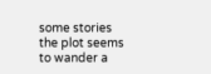some stories the plot seems to wander a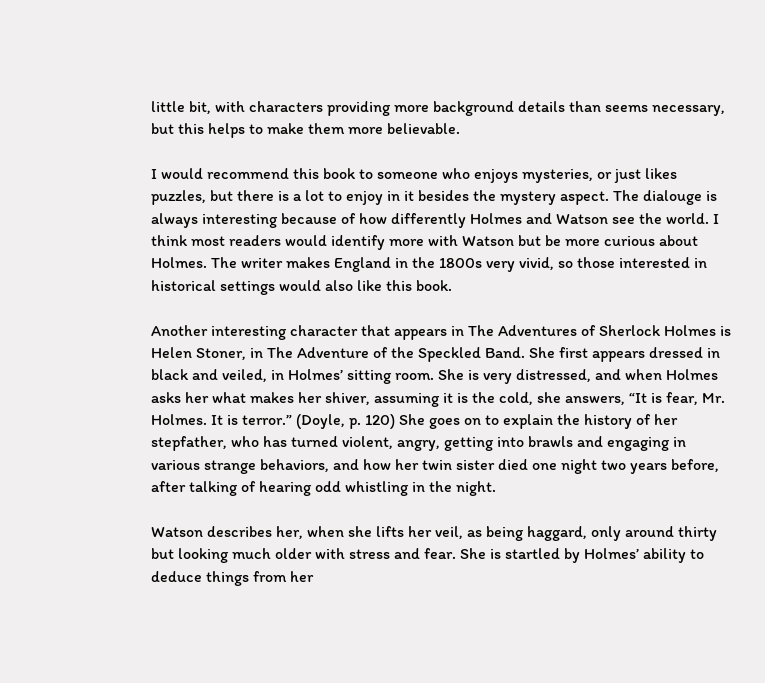little bit, with characters providing more background details than seems necessary, but this helps to make them more believable.

I would recommend this book to someone who enjoys mysteries, or just likes puzzles, but there is a lot to enjoy in it besides the mystery aspect. The dialouge is always interesting because of how differently Holmes and Watson see the world. I think most readers would identify more with Watson but be more curious about Holmes. The writer makes England in the 1800s very vivid, so those interested in historical settings would also like this book.

Another interesting character that appears in The Adventures of Sherlock Holmes is Helen Stoner, in The Adventure of the Speckled Band. She first appears dressed in black and veiled, in Holmes’ sitting room. She is very distressed, and when Holmes asks her what makes her shiver, assuming it is the cold, she answers, “It is fear, Mr. Holmes. It is terror.” (Doyle, p. 120) She goes on to explain the history of her stepfather, who has turned violent, angry, getting into brawls and engaging in various strange behaviors, and how her twin sister died one night two years before, after talking of hearing odd whistling in the night.

Watson describes her, when she lifts her veil, as being haggard, only around thirty but looking much older with stress and fear. She is startled by Holmes’ ability to deduce things from her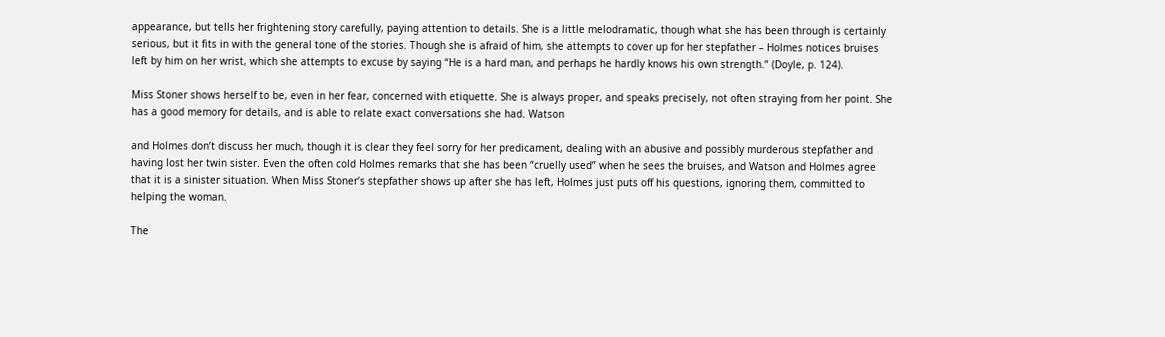appearance, but tells her frightening story carefully, paying attention to details. She is a little melodramatic, though what she has been through is certainly serious, but it fits in with the general tone of the stories. Though she is afraid of him, she attempts to cover up for her stepfather – Holmes notices bruises left by him on her wrist, which she attempts to excuse by saying “He is a hard man, and perhaps he hardly knows his own strength.” (Doyle, p. 124).

Miss Stoner shows herself to be, even in her fear, concerned with etiquette. She is always proper, and speaks precisely, not often straying from her point. She has a good memory for details, and is able to relate exact conversations she had. Watson

and Holmes don’t discuss her much, though it is clear they feel sorry for her predicament, dealing with an abusive and possibly murderous stepfather and having lost her twin sister. Even the often cold Holmes remarks that she has been “cruelly used” when he sees the bruises, and Watson and Holmes agree that it is a sinister situation. When Miss Stoner’s stepfather shows up after she has left, Holmes just puts off his questions, ignoring them, committed to helping the woman.

The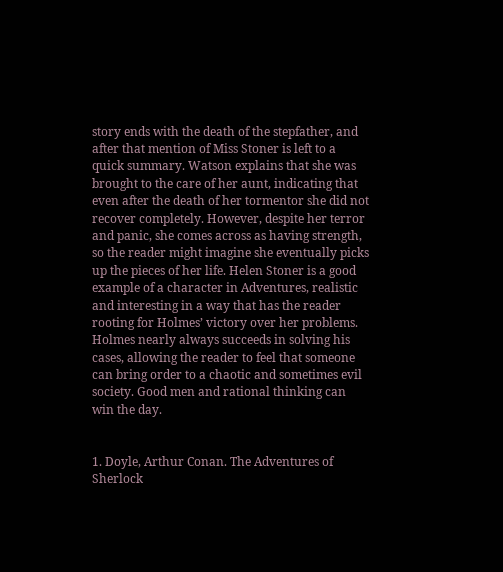story ends with the death of the stepfather, and after that mention of Miss Stoner is left to a quick summary. Watson explains that she was brought to the care of her aunt, indicating that even after the death of her tormentor she did not recover completely. However, despite her terror and panic, she comes across as having strength, so the reader might imagine she eventually picks up the pieces of her life. Helen Stoner is a good example of a character in Adventures, realistic and interesting in a way that has the reader rooting for Holmes’ victory over her problems. Holmes nearly always succeeds in solving his cases, allowing the reader to feel that someone can bring order to a chaotic and sometimes evil society. Good men and rational thinking can win the day.


1. Doyle, Arthur Conan. The Adventures of Sherlock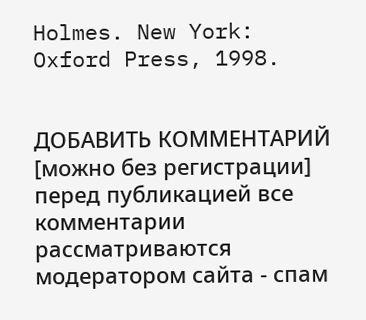Holmes. New York: Oxford Press, 1998.


ДОБАВИТЬ КОММЕНТАРИЙ  [можно без регистрации]
перед публикацией все комментарии рассматриваются модератором сайта - спам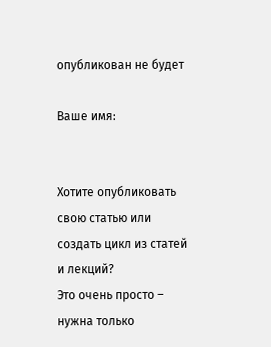опубликован не будет

Ваше имя:


Хотите опубликовать свою статью или создать цикл из статей и лекций?
Это очень просто – нужна только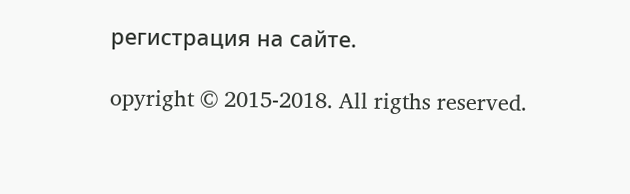регистрация на сайте.

opyright © 2015-2018. All rigths reserved.